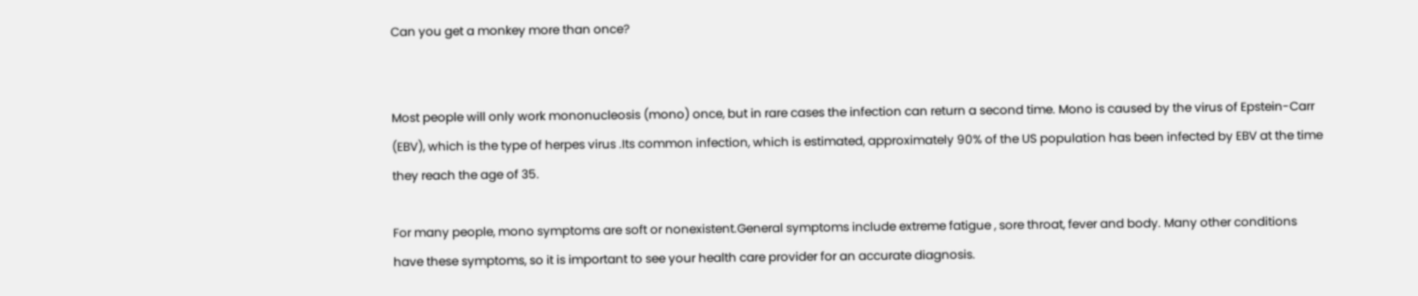Can you get a monkey more than once?


Most people will only work mononucleosis (mono) once, but in rare cases the infection can return a second time. Mono is caused by the virus of Epstein-Carr (EBV), which is the type of herpes virus .Its common infection, which is estimated, approximately 90% of the US population has been infected by EBV at the time they reach the age of 35.

For many people, mono symptoms are soft or nonexistent.General symptoms include extreme fatigue , sore throat, fever and body. Many other conditions have these symptoms, so it is important to see your health care provider for an accurate diagnosis.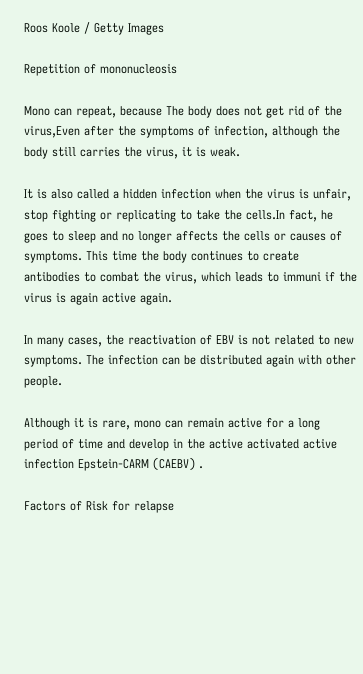Roos Koole / Getty Images

Repetition of mononucleosis

Mono can repeat, because The body does not get rid of the virus,Even after the symptoms of infection, although the body still carries the virus, it is weak.

It is also called a hidden infection when the virus is unfair, stop fighting or replicating to take the cells.In fact, he goes to sleep and no longer affects the cells or causes of symptoms. This time the body continues to create antibodies to combat the virus, which leads to immuni if the virus is again active again.

In many cases, the reactivation of EBV is not related to new symptoms. The infection can be distributed again with other people.

Although it is rare, mono can remain active for a long period of time and develop in the active activated active infection Epstein-CARM (CAEBV) .

Factors of Risk for relapse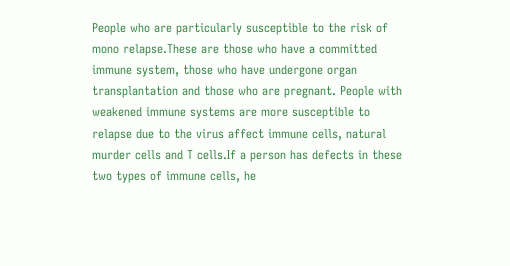People who are particularly susceptible to the risk of mono relapse.These are those who have a committed immune system, those who have undergone organ transplantation and those who are pregnant. People with weakened immune systems are more susceptible to relapse due to the virus affect immune cells, natural murder cells and T cells.If a person has defects in these two types of immune cells, he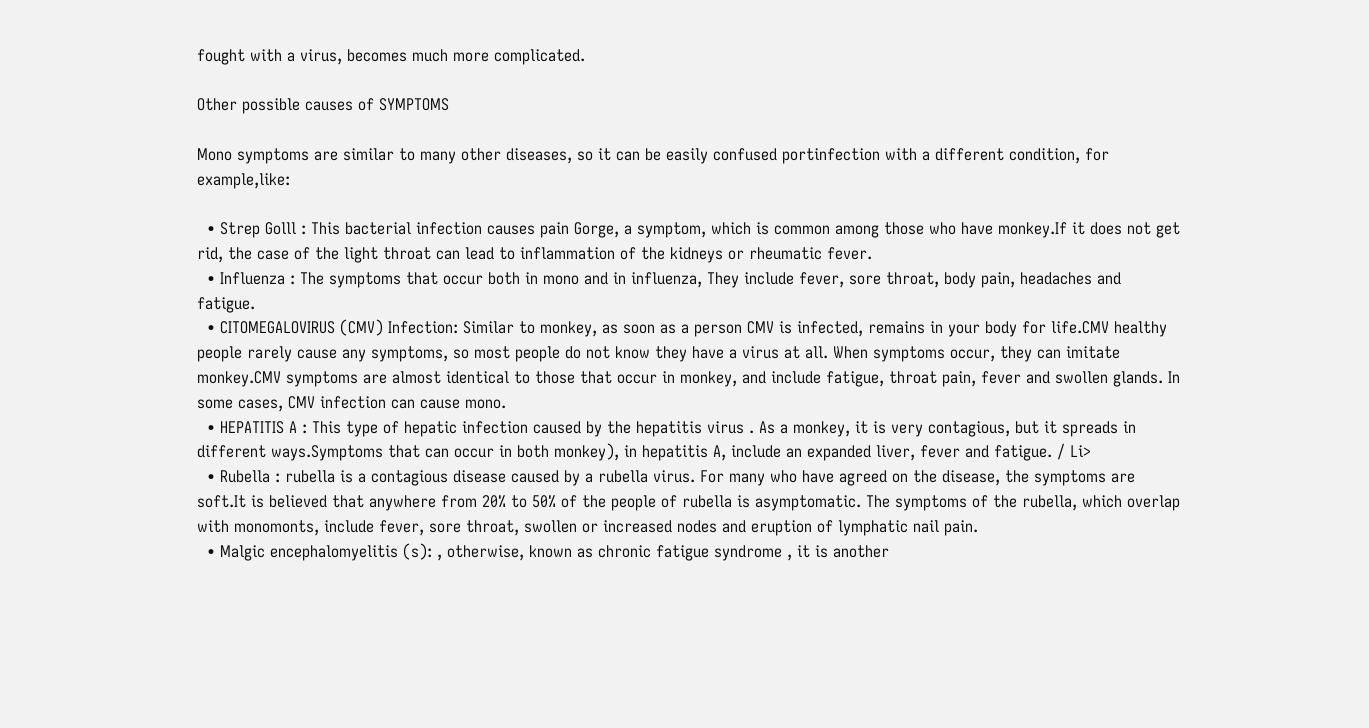fought with a virus, becomes much more complicated.

Other possible causes of SYMPTOMS

Mono symptoms are similar to many other diseases, so it can be easily confused portinfection with a different condition, for example,like:

  • Strep Golll : This bacterial infection causes pain Gorge, a symptom, which is common among those who have monkey.If it does not get rid, the case of the light throat can lead to inflammation of the kidneys or rheumatic fever.
  • Influenza : The symptoms that occur both in mono and in influenza, They include fever, sore throat, body pain, headaches and fatigue.
  • CITOMEGALOVIRUS (CMV) Infection: Similar to monkey, as soon as a person CMV is infected, remains in your body for life.CMV healthy people rarely cause any symptoms, so most people do not know they have a virus at all. When symptoms occur, they can imitate monkey.CMV symptoms are almost identical to those that occur in monkey, and include fatigue, throat pain, fever and swollen glands. In some cases, CMV infection can cause mono.
  • HEPATITIS A : This type of hepatic infection caused by the hepatitis virus . As a monkey, it is very contagious, but it spreads in different ways.Symptoms that can occur in both monkey), in hepatitis A, include an expanded liver, fever and fatigue. / Li>
  • Rubella : rubella is a contagious disease caused by a rubella virus. For many who have agreed on the disease, the symptoms are soft.It is believed that anywhere from 20% to 50% of the people of rubella is asymptomatic. The symptoms of the rubella, which overlap with monomonts, include fever, sore throat, swollen or increased nodes and eruption of lymphatic nail pain.
  • Malgic encephalomyelitis (s): , otherwise, known as chronic fatigue syndrome , it is another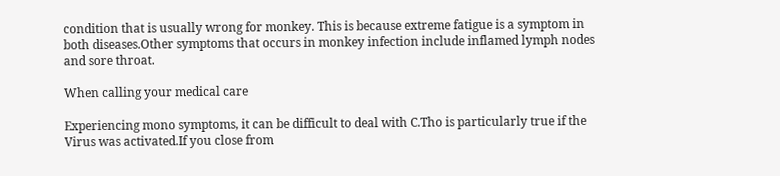condition that is usually wrong for monkey. This is because extreme fatigue is a symptom in both diseases.Other symptoms that occurs in monkey infection include inflamed lymph nodes and sore throat.

When calling your medical care

Experiencing mono symptoms, it can be difficult to deal with C.Tho is particularly true if the Virus was activated.If you close from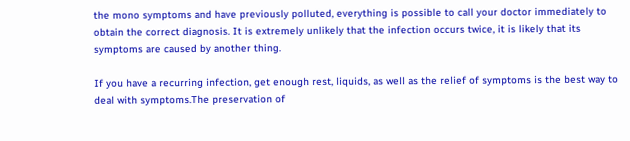the mono symptoms and have previously polluted, everything is possible to call your doctor immediately to obtain the correct diagnosis. It is extremely unlikely that the infection occurs twice, it is likely that its symptoms are caused by another thing.

If you have a recurring infection, get enough rest, liquids, as well as the relief of symptoms is the best way to deal with symptoms.The preservation of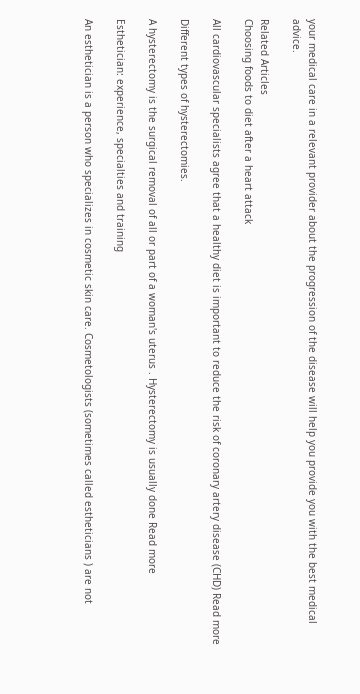your medical care in a relevant provider about the progression of the disease will help you provide you with the best medical advice.

Related Articles
Choosing foods to diet after a heart attack

All cardiovascular specialists agree that a healthy diet is important to reduce the risk of coronary artery disease (CHD) Read more

Different types of hysterectomies.

A hysterectomy is the surgical removal of all or part of a woman's uterus . Hysterectomy is usually done Read more

Esthetician: experience, specialties and training

An esthetician is a person who specializes in cosmetic skin care. Cosmetologists (sometimes called estheticians ) are not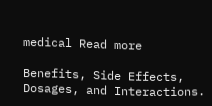medical Read more

Benefits, Side Effects, Dosages, and Interactions.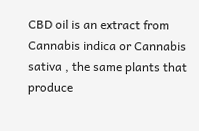CBD oil is an extract from Cannabis indica or Cannabis sativa , the same plants that produce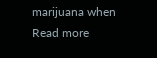marijuana when Read more